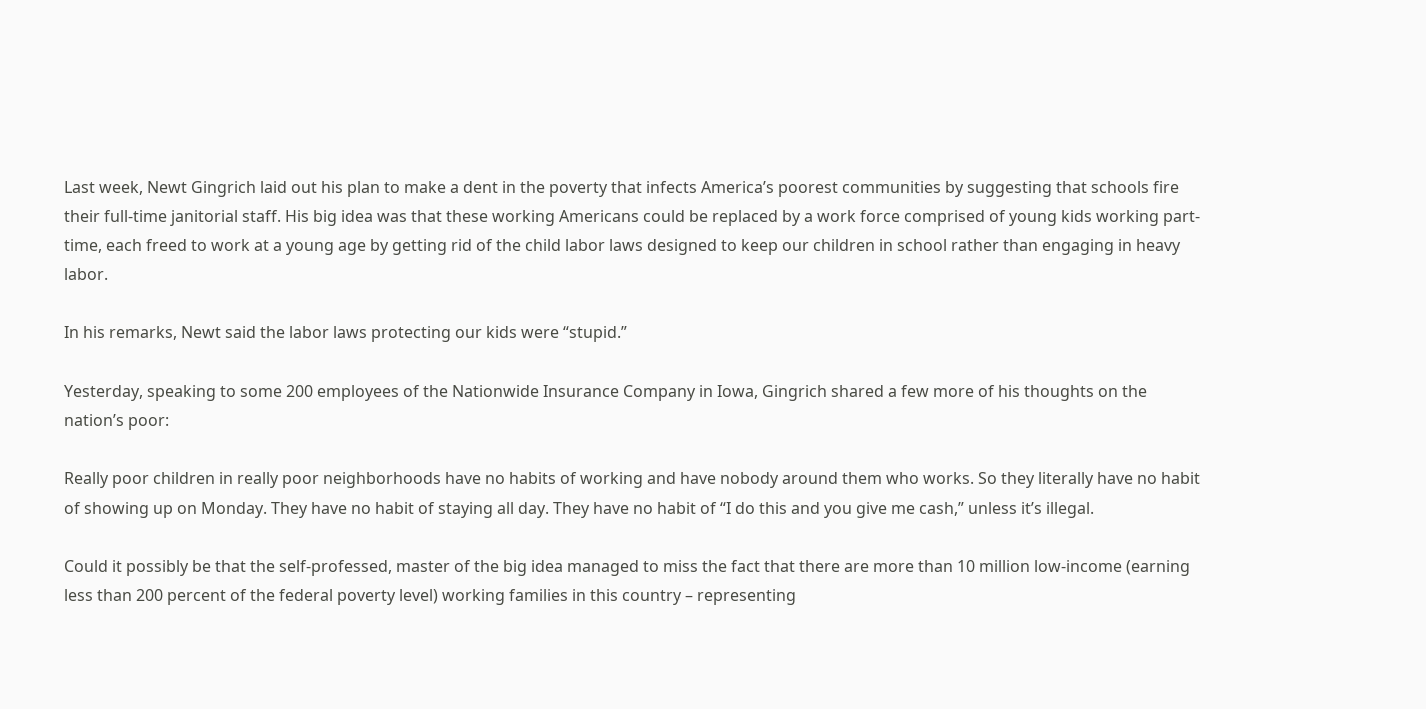Last week, Newt Gingrich laid out his plan to make a dent in the poverty that infects America’s poorest communities by suggesting that schools fire their full-time janitorial staff. His big idea was that these working Americans could be replaced by a work force comprised of young kids working part-time, each freed to work at a young age by getting rid of the child labor laws designed to keep our children in school rather than engaging in heavy labor.

In his remarks, Newt said the labor laws protecting our kids were “stupid.”

Yesterday, speaking to some 200 employees of the Nationwide Insurance Company in Iowa, Gingrich shared a few more of his thoughts on the nation’s poor:

Really poor children in really poor neighborhoods have no habits of working and have nobody around them who works. So they literally have no habit of showing up on Monday. They have no habit of staying all day. They have no habit of “I do this and you give me cash,” unless it’s illegal.

Could it possibly be that the self-professed, master of the big idea managed to miss the fact that there are more than 10 million low-income (earning less than 200 percent of the federal poverty level) working families in this country – representing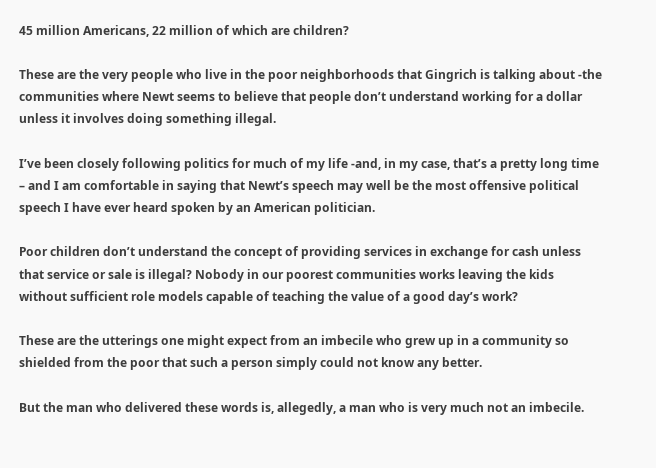45 million Americans, 22 million of which are children?

These are the very people who live in the poor neighborhoods that Gingrich is talking about -the communities where Newt seems to believe that people don’t understand working for a dollar unless it involves doing something illegal.

I’ve been closely following politics for much of my life -and, in my case, that’s a pretty long time – and I am comfortable in saying that Newt’s speech may well be the most offensive political speech I have ever heard spoken by an American politician.

Poor children don’t understand the concept of providing services in exchange for cash unless that service or sale is illegal? Nobody in our poorest communities works leaving the kids without sufficient role models capable of teaching the value of a good day’s work?

These are the utterings one might expect from an imbecile who grew up in a community so shielded from the poor that such a person simply could not know any better.

But the man who delivered these words is, allegedly, a man who is very much not an imbecile.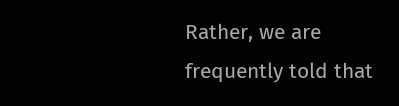Rather, we are frequently told that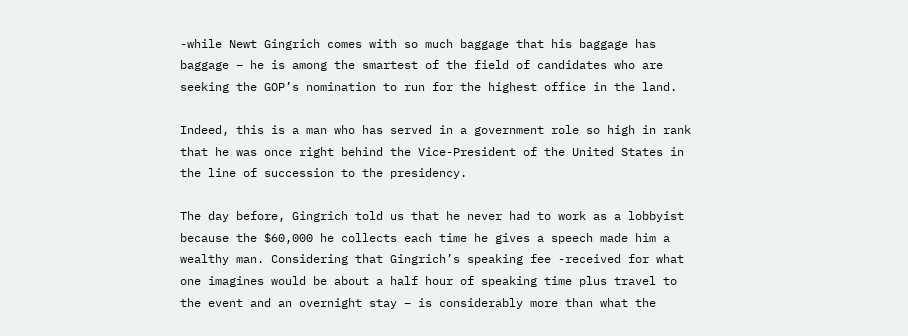-while Newt Gingrich comes with so much baggage that his baggage has baggage – he is among the smartest of the field of candidates who are seeking the GOP’s nomination to run for the highest office in the land.

Indeed, this is a man who has served in a government role so high in rank that he was once right behind the Vice-President of the United States in the line of succession to the presidency.

The day before, Gingrich told us that he never had to work as a lobbyist because the $60,000 he collects each time he gives a speech made him a wealthy man. Considering that Gingrich’s speaking fee -received for what one imagines would be about a half hour of speaking time plus travel to the event and an overnight stay – is considerably more than what the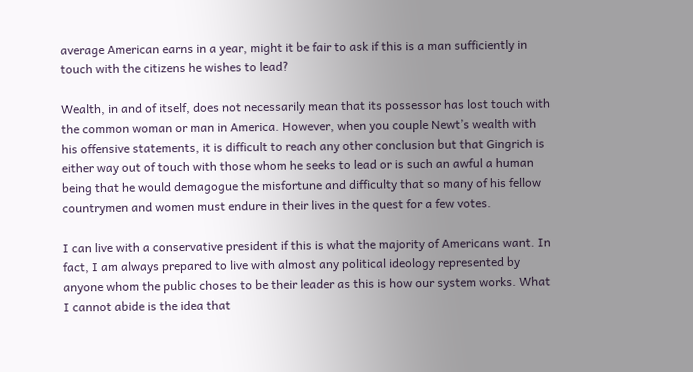average American earns in a year, might it be fair to ask if this is a man sufficiently in touch with the citizens he wishes to lead?

Wealth, in and of itself, does not necessarily mean that its possessor has lost touch with the common woman or man in America. However, when you couple Newt’s wealth with his offensive statements, it is difficult to reach any other conclusion but that Gingrich is either way out of touch with those whom he seeks to lead or is such an awful a human being that he would demagogue the misfortune and difficulty that so many of his fellow countrymen and women must endure in their lives in the quest for a few votes.

I can live with a conservative president if this is what the majority of Americans want. In fact, I am always prepared to live with almost any political ideology represented by anyone whom the public choses to be their leader as this is how our system works. What I cannot abide is the idea that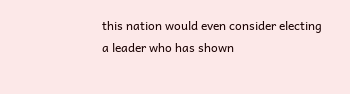this nation would even consider electing a leader who has shown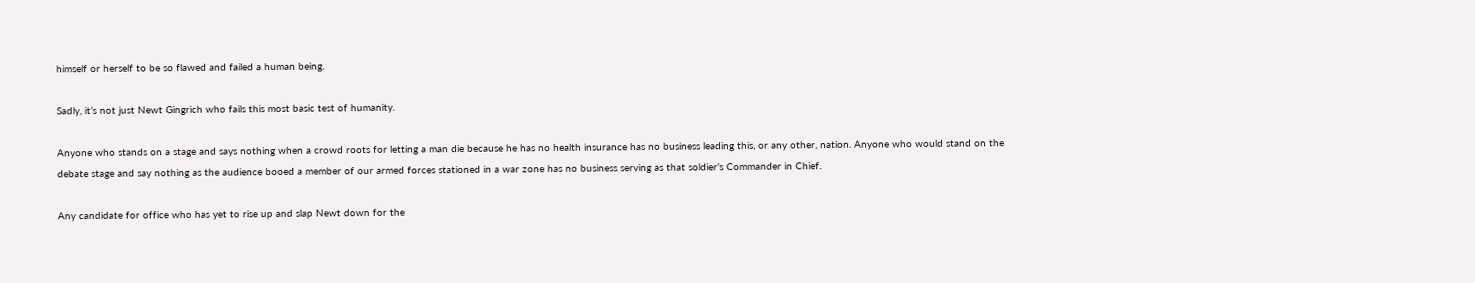himself or herself to be so flawed and failed a human being.

Sadly, it’s not just Newt Gingrich who fails this most basic test of humanity.

Anyone who stands on a stage and says nothing when a crowd roots for letting a man die because he has no health insurance has no business leading this, or any other, nation. Anyone who would stand on the debate stage and say nothing as the audience booed a member of our armed forces stationed in a war zone has no business serving as that soldier’s Commander in Chief.

Any candidate for office who has yet to rise up and slap Newt down for the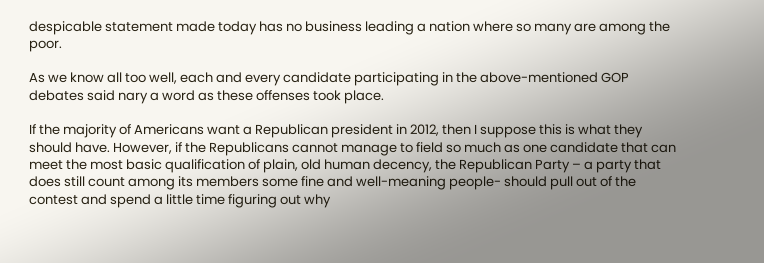despicable statement made today has no business leading a nation where so many are among the poor.

As we know all too well, each and every candidate participating in the above-mentioned GOP debates said nary a word as these offenses took place.

If the majority of Americans want a Republican president in 2012, then I suppose this is what they should have. However, if the Republicans cannot manage to field so much as one candidate that can meet the most basic qualification of plain, old human decency, the Republican Party – a party that does still count among its members some fine and well-meaning people- should pull out of the contest and spend a little time figuring out why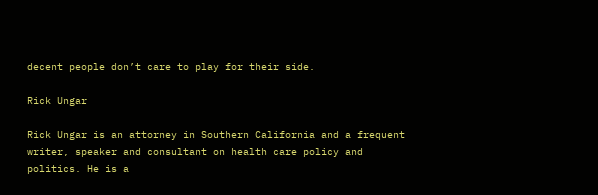decent people don’t care to play for their side.

Rick Ungar

Rick Ungar is an attorney in Southern California and a frequent writer, speaker and consultant on health care policy and politics. He is a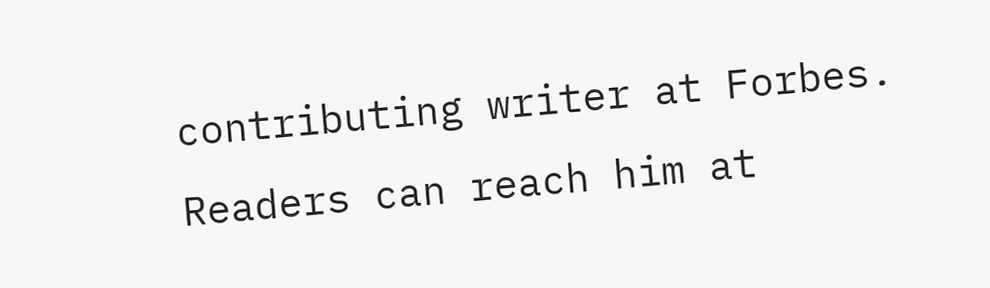contributing writer at Forbes. Readers can reach him at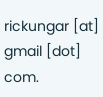rickungar [at] gmail [dot] com.